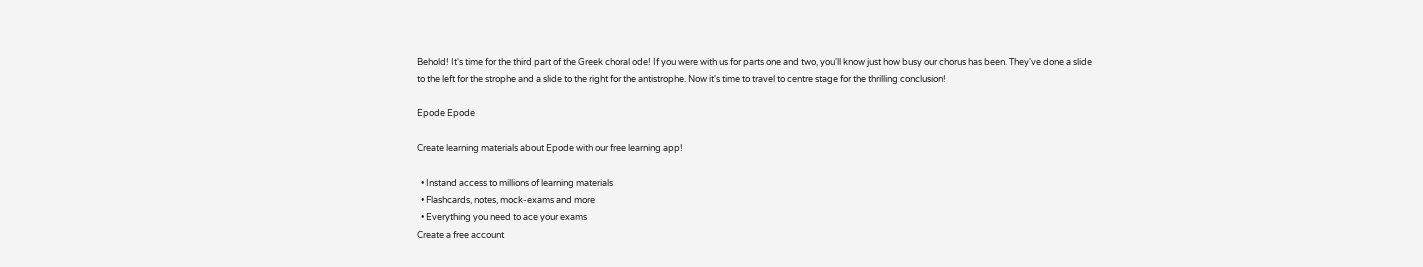Behold! It's time for the third part of the Greek choral ode! If you were with us for parts one and two, you'll know just how busy our chorus has been. They've done a slide to the left for the strophe and a slide to the right for the antistrophe. Now it's time to travel to centre stage for the thrilling conclusion!

Epode Epode

Create learning materials about Epode with our free learning app!

  • Instand access to millions of learning materials
  • Flashcards, notes, mock-exams and more
  • Everything you need to ace your exams
Create a free account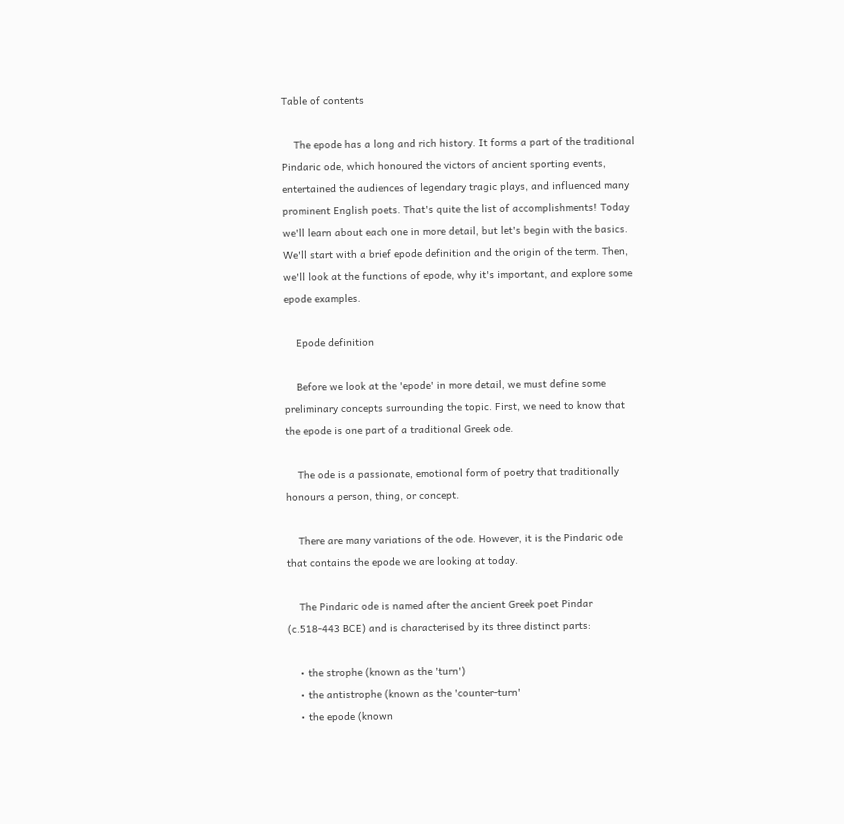Table of contents

    The epode has a long and rich history. It forms a part of the traditional Pindaric ode, which honoured the victors of ancient sporting events, entertained the audiences of legendary tragic plays, and influenced many prominent English poets. That's quite the list of accomplishments! Today we'll learn about each one in more detail, but let's begin with the basics. We'll start with a brief epode definition and the origin of the term. Then, we'll look at the functions of epode, why it's important, and explore some epode examples.

    Epode definition

    Before we look at the 'epode' in more detail, we must define some preliminary concepts surrounding the topic. First, we need to know that the epode is one part of a traditional Greek ode.

    The ode is a passionate, emotional form of poetry that traditionally honours a person, thing, or concept.

    There are many variations of the ode. However, it is the Pindaric ode that contains the epode we are looking at today.

    The Pindaric ode is named after the ancient Greek poet Pindar (c.518-443 BCE) and is characterised by its three distinct parts:

    • the strophe (known as the 'turn')
    • the antistrophe (known as the 'counter-turn'
    • the epode (known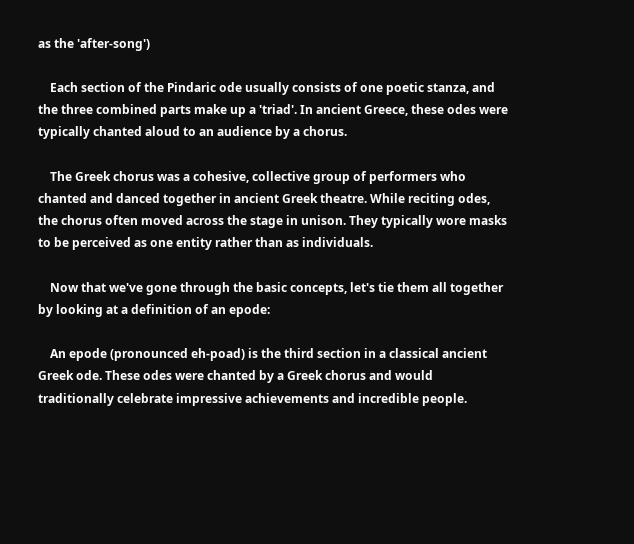as the 'after-song')

    Each section of the Pindaric ode usually consists of one poetic stanza, and the three combined parts make up a 'triad'. In ancient Greece, these odes were typically chanted aloud to an audience by a chorus.

    The Greek chorus was a cohesive, collective group of performers who chanted and danced together in ancient Greek theatre. While reciting odes, the chorus often moved across the stage in unison. They typically wore masks to be perceived as one entity rather than as individuals.

    Now that we've gone through the basic concepts, let's tie them all together by looking at a definition of an epode:

    An epode (pronounced eh-poad) is the third section in a classical ancient Greek ode. These odes were chanted by a Greek chorus and would traditionally celebrate impressive achievements and incredible people.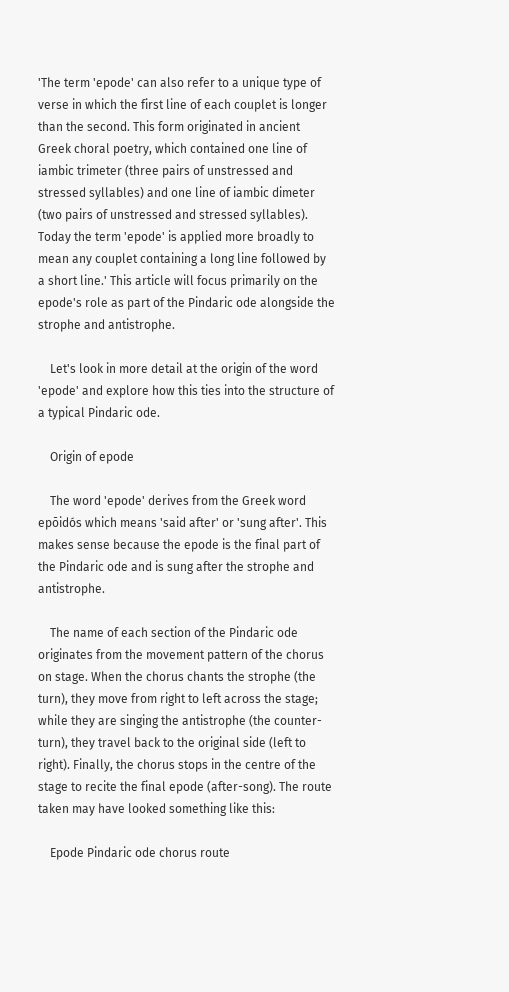'The term 'epode' can also refer to a unique type of verse in which the first line of each couplet is longer than the second. This form originated in ancient Greek choral poetry, which contained one line of iambic trimeter (three pairs of unstressed and stressed syllables) and one line of iambic dimeter (two pairs of unstressed and stressed syllables). Today the term 'epode' is applied more broadly to mean any couplet containing a long line followed by a short line.' This article will focus primarily on the epode's role as part of the Pindaric ode alongside the strophe and antistrophe.

    Let's look in more detail at the origin of the word 'epode' and explore how this ties into the structure of a typical Pindaric ode.

    Origin of epode

    The word 'epode' derives from the Greek word epōidós which means 'said after' or 'sung after'. This makes sense because the epode is the final part of the Pindaric ode and is sung after the strophe and antistrophe.

    The name of each section of the Pindaric ode originates from the movement pattern of the chorus on stage. When the chorus chants the strophe (the turn), they move from right to left across the stage; while they are singing the antistrophe (the counter-turn), they travel back to the original side (left to right). Finally, the chorus stops in the centre of the stage to recite the final epode (after-song). The route taken may have looked something like this:

    Epode Pindaric ode chorus route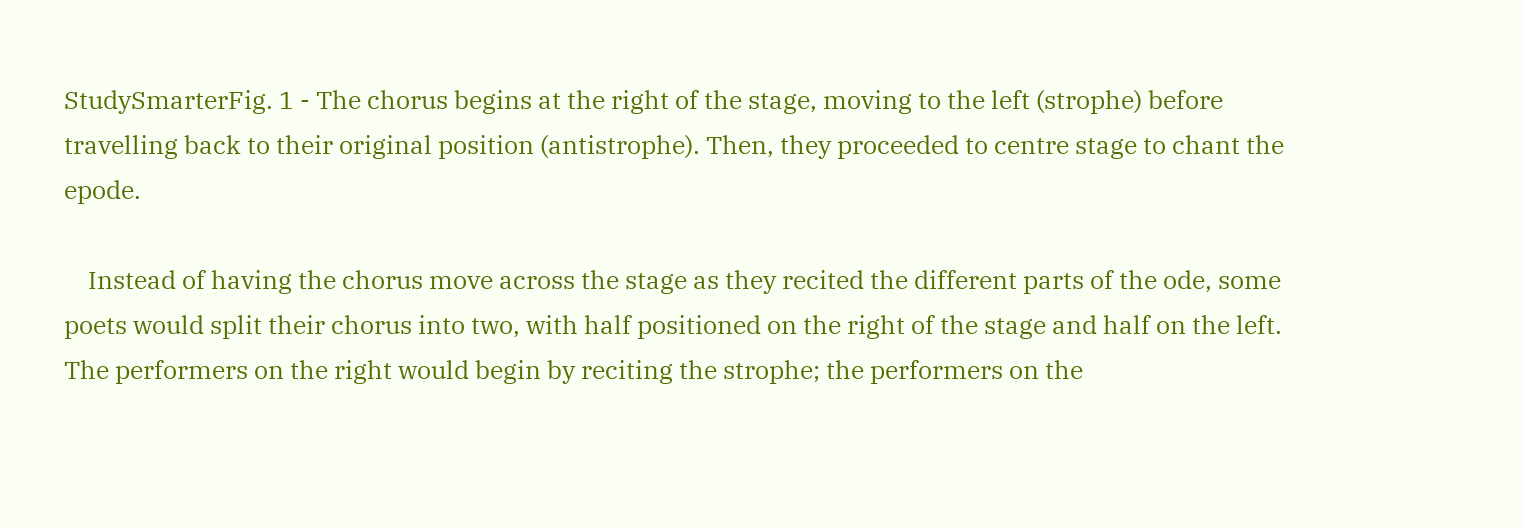StudySmarterFig. 1 - The chorus begins at the right of the stage, moving to the left (strophe) before travelling back to their original position (antistrophe). Then, they proceeded to centre stage to chant the epode.

    Instead of having the chorus move across the stage as they recited the different parts of the ode, some poets would split their chorus into two, with half positioned on the right of the stage and half on the left. The performers on the right would begin by reciting the strophe; the performers on the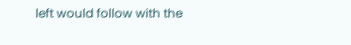left would follow with the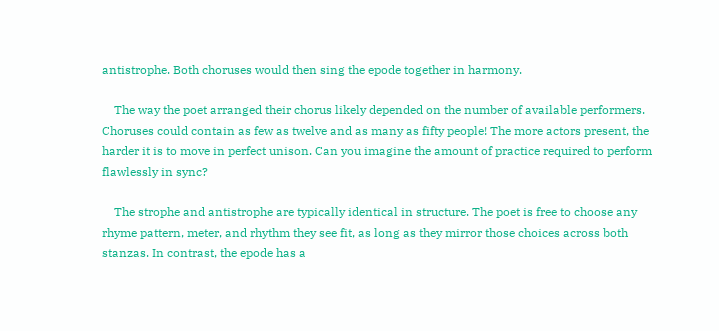antistrophe. Both choruses would then sing the epode together in harmony.

    The way the poet arranged their chorus likely depended on the number of available performers. Choruses could contain as few as twelve and as many as fifty people! The more actors present, the harder it is to move in perfect unison. Can you imagine the amount of practice required to perform flawlessly in sync?

    The strophe and antistrophe are typically identical in structure. The poet is free to choose any rhyme pattern, meter, and rhythm they see fit, as long as they mirror those choices across both stanzas. In contrast, the epode has a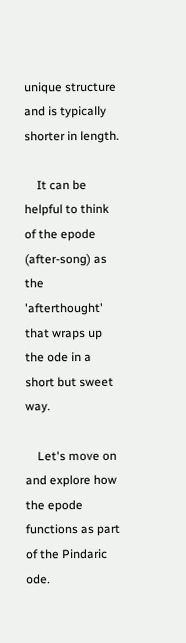unique structure and is typically shorter in length.

    It can be helpful to think of the epode (after-song) as the 'afterthought' that wraps up the ode in a short but sweet way.

    Let's move on and explore how the epode functions as part of the Pindaric ode.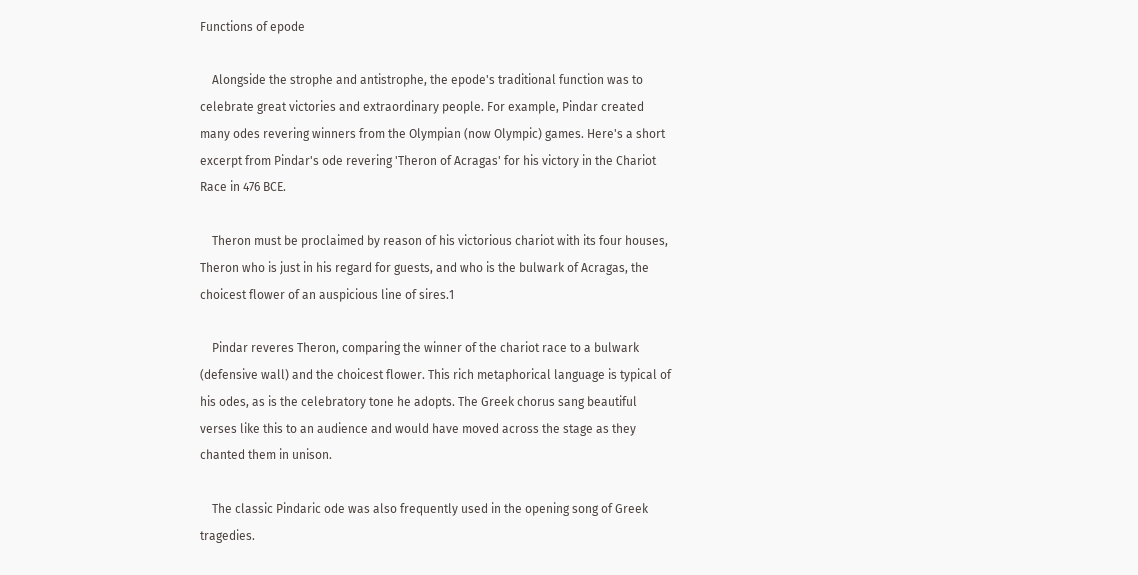Functions of epode

    Alongside the strophe and antistrophe, the epode's traditional function was to celebrate great victories and extraordinary people. For example, Pindar created many odes revering winners from the Olympian (now Olympic) games. Here's a short excerpt from Pindar's ode revering 'Theron of Acragas' for his victory in the Chariot Race in 476 BCE.

    Theron must be proclaimed by reason of his victorious chariot with its four houses, Theron who is just in his regard for guests, and who is the bulwark of Acragas, the choicest flower of an auspicious line of sires.1

    Pindar reveres Theron, comparing the winner of the chariot race to a bulwark (defensive wall) and the choicest flower. This rich metaphorical language is typical of his odes, as is the celebratory tone he adopts. The Greek chorus sang beautiful verses like this to an audience and would have moved across the stage as they chanted them in unison.

    The classic Pindaric ode was also frequently used in the opening song of Greek tragedies.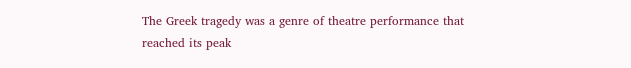The Greek tragedy was a genre of theatre performance that reached its peak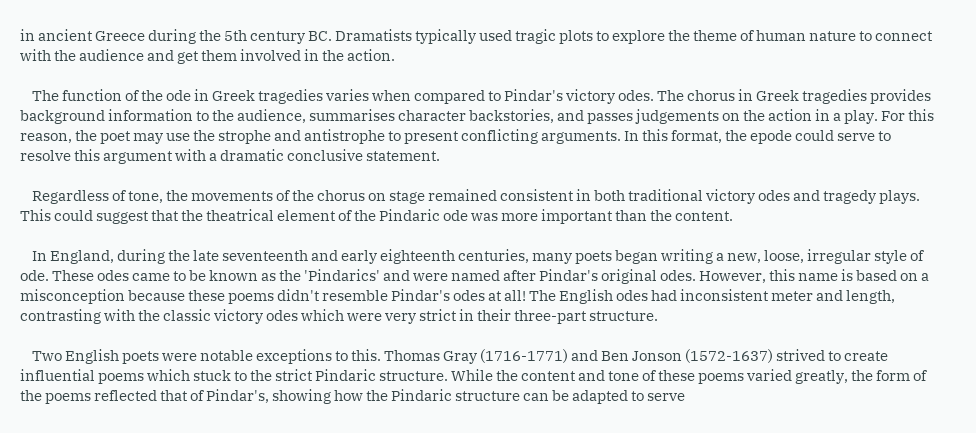in ancient Greece during the 5th century BC. Dramatists typically used tragic plots to explore the theme of human nature to connect with the audience and get them involved in the action.

    The function of the ode in Greek tragedies varies when compared to Pindar's victory odes. The chorus in Greek tragedies provides background information to the audience, summarises character backstories, and passes judgements on the action in a play. For this reason, the poet may use the strophe and antistrophe to present conflicting arguments. In this format, the epode could serve to resolve this argument with a dramatic conclusive statement.

    Regardless of tone, the movements of the chorus on stage remained consistent in both traditional victory odes and tragedy plays. This could suggest that the theatrical element of the Pindaric ode was more important than the content.

    In England, during the late seventeenth and early eighteenth centuries, many poets began writing a new, loose, irregular style of ode. These odes came to be known as the 'Pindarics' and were named after Pindar's original odes. However, this name is based on a misconception because these poems didn't resemble Pindar's odes at all! The English odes had inconsistent meter and length, contrasting with the classic victory odes which were very strict in their three-part structure.

    Two English poets were notable exceptions to this. Thomas Gray (1716-1771) and Ben Jonson (1572-1637) strived to create influential poems which stuck to the strict Pindaric structure. While the content and tone of these poems varied greatly, the form of the poems reflected that of Pindar's, showing how the Pindaric structure can be adapted to serve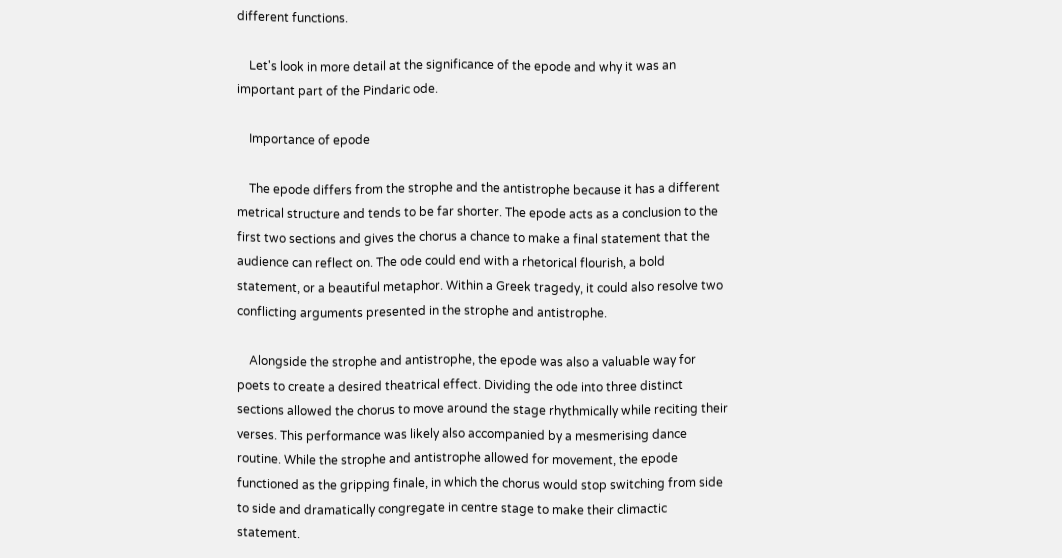different functions.

    Let's look in more detail at the significance of the epode and why it was an important part of the Pindaric ode.

    Importance of epode

    The epode differs from the strophe and the antistrophe because it has a different metrical structure and tends to be far shorter. The epode acts as a conclusion to the first two sections and gives the chorus a chance to make a final statement that the audience can reflect on. The ode could end with a rhetorical flourish, a bold statement, or a beautiful metaphor. Within a Greek tragedy, it could also resolve two conflicting arguments presented in the strophe and antistrophe.

    Alongside the strophe and antistrophe, the epode was also a valuable way for poets to create a desired theatrical effect. Dividing the ode into three distinct sections allowed the chorus to move around the stage rhythmically while reciting their verses. This performance was likely also accompanied by a mesmerising dance routine. While the strophe and antistrophe allowed for movement, the epode functioned as the gripping finale, in which the chorus would stop switching from side to side and dramatically congregate in centre stage to make their climactic statement.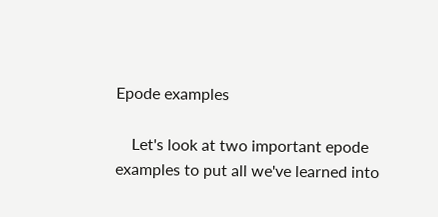Epode examples

    Let's look at two important epode examples to put all we've learned into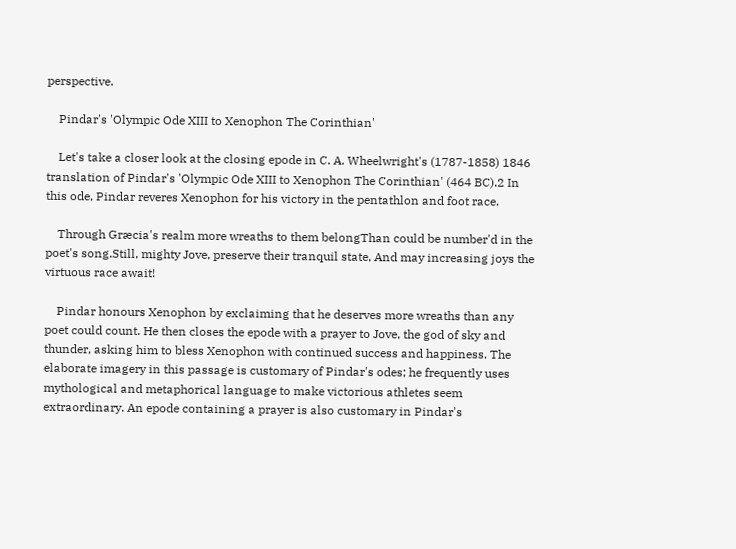perspective.

    Pindar's 'Olympic Ode XIII to Xenophon The Corinthian'

    Let's take a closer look at the closing epode in C. A. Wheelwright's (1787-1858) 1846 translation of Pindar's 'Olympic Ode XIII to Xenophon The Corinthian' (464 BC).2 In this ode, Pindar reveres Xenophon for his victory in the pentathlon and foot race.

    Through Græcia's realm more wreaths to them belongThan could be number'd in the poet's song.Still, mighty Jove, preserve their tranquil state, And may increasing joys the virtuous race await!

    Pindar honours Xenophon by exclaiming that he deserves more wreaths than any poet could count. He then closes the epode with a prayer to Jove, the god of sky and thunder, asking him to bless Xenophon with continued success and happiness. The elaborate imagery in this passage is customary of Pindar's odes; he frequently uses mythological and metaphorical language to make victorious athletes seem extraordinary. An epode containing a prayer is also customary in Pindar's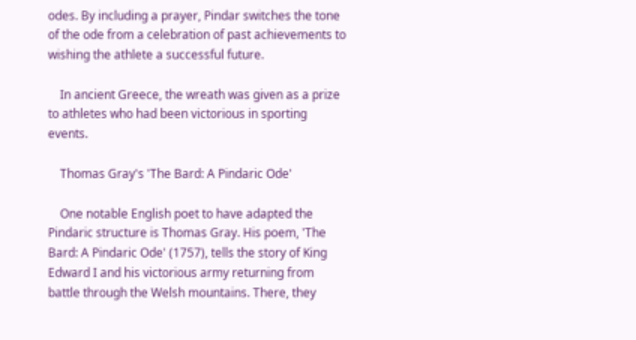odes. By including a prayer, Pindar switches the tone of the ode from a celebration of past achievements to wishing the athlete a successful future.

    In ancient Greece, the wreath was given as a prize to athletes who had been victorious in sporting events.

    Thomas Gray's 'The Bard: A Pindaric Ode'

    One notable English poet to have adapted the Pindaric structure is Thomas Gray. His poem, 'The Bard: A Pindaric Ode' (1757), tells the story of King Edward I and his victorious army returning from battle through the Welsh mountains. There, they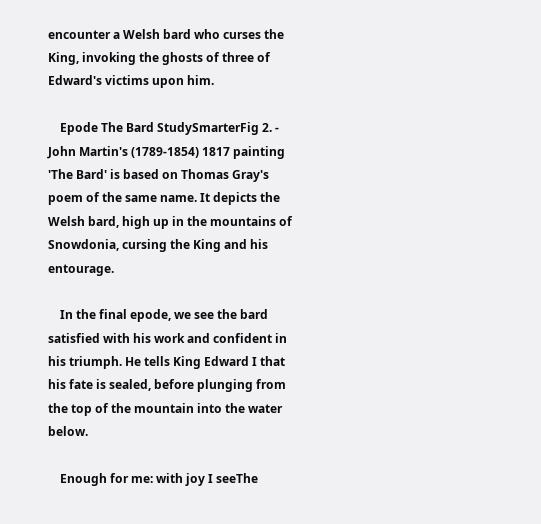encounter a Welsh bard who curses the King, invoking the ghosts of three of Edward's victims upon him.

    Epode The Bard StudySmarterFig 2. - John Martin's (1789-1854) 1817 painting 'The Bard' is based on Thomas Gray's poem of the same name. It depicts the Welsh bard, high up in the mountains of Snowdonia, cursing the King and his entourage.

    In the final epode, we see the bard satisfied with his work and confident in his triumph. He tells King Edward I that his fate is sealed, before plunging from the top of the mountain into the water below.

    Enough for me: with joy I seeThe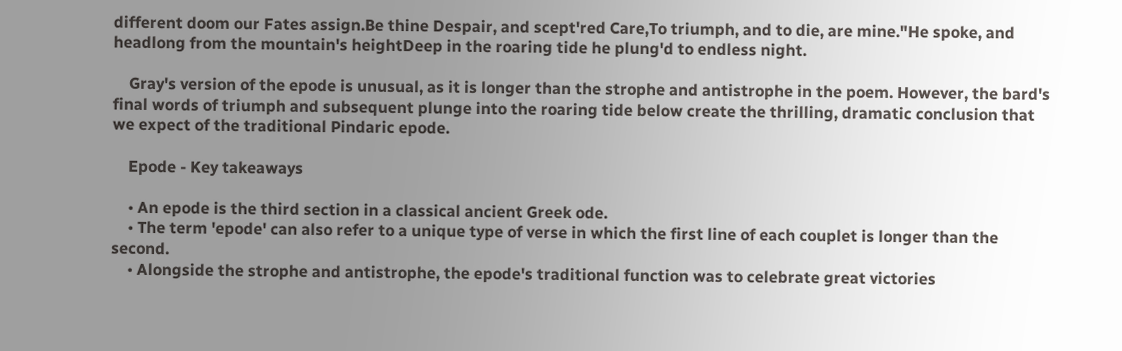different doom our Fates assign.Be thine Despair, and scept'red Care,To triumph, and to die, are mine."He spoke, and headlong from the mountain's heightDeep in the roaring tide he plung'd to endless night.

    Gray's version of the epode is unusual, as it is longer than the strophe and antistrophe in the poem. However, the bard's final words of triumph and subsequent plunge into the roaring tide below create the thrilling, dramatic conclusion that we expect of the traditional Pindaric epode.

    Epode - Key takeaways

    • An epode is the third section in a classical ancient Greek ode.
    • The term 'epode' can also refer to a unique type of verse in which the first line of each couplet is longer than the second.
    • Alongside the strophe and antistrophe, the epode's traditional function was to celebrate great victories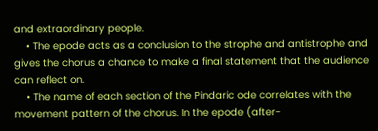and extraordinary people.
    • The epode acts as a conclusion to the strophe and antistrophe and gives the chorus a chance to make a final statement that the audience can reflect on.
    • The name of each section of the Pindaric ode correlates with the movement pattern of the chorus. In the epode (after-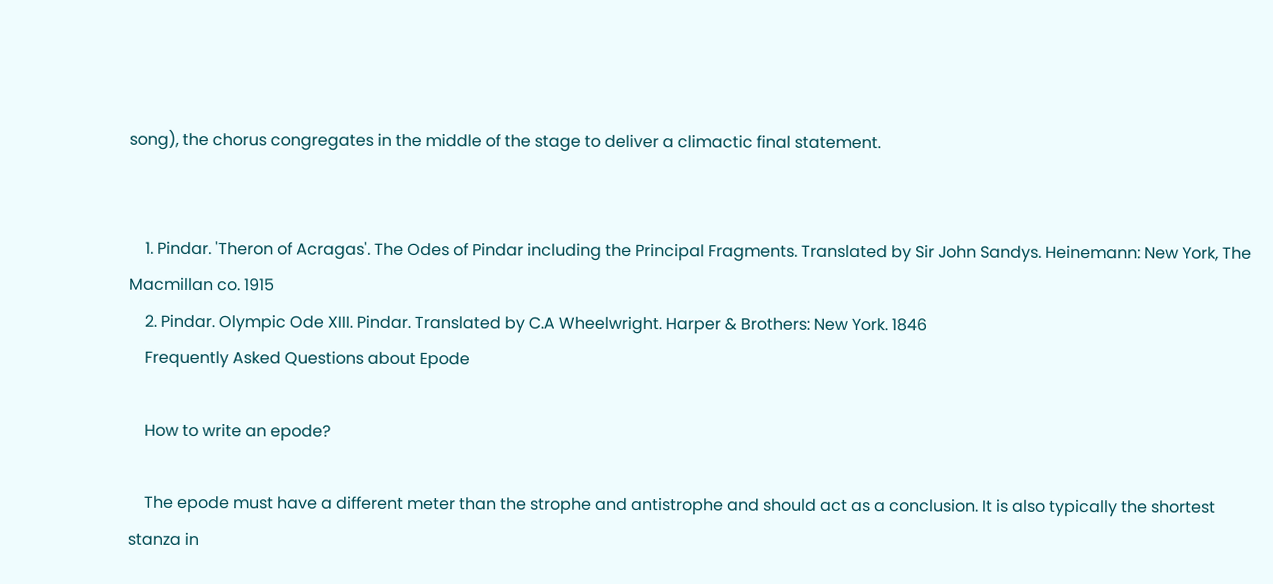song), the chorus congregates in the middle of the stage to deliver a climactic final statement.


    1. Pindar. 'Theron of Acragas'. The Odes of Pindar including the Principal Fragments. Translated by Sir John Sandys. Heinemann: New York, The Macmillan co. 1915
    2. Pindar. Olympic Ode XIII. Pindar. Translated by C.A Wheelwright. Harper & Brothers: New York. 1846
    Frequently Asked Questions about Epode

    How to write an epode?

    The epode must have a different meter than the strophe and antistrophe and should act as a conclusion. It is also typically the shortest stanza in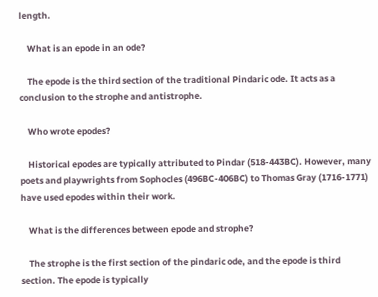length.

    What is an epode in an ode?

    The epode is the third section of the traditional Pindaric ode. It acts as a conclusion to the strophe and antistrophe.

    Who wrote epodes?

    Historical epodes are typically attributed to Pindar (518-443BC). However, many poets and playwrights from Sophocles (496BC-406BC) to Thomas Gray (1716-1771) have used epodes within their work.

    What is the differences between epode and strophe?

    The strophe is the first section of the pindaric ode, and the epode is third section. The epode is typically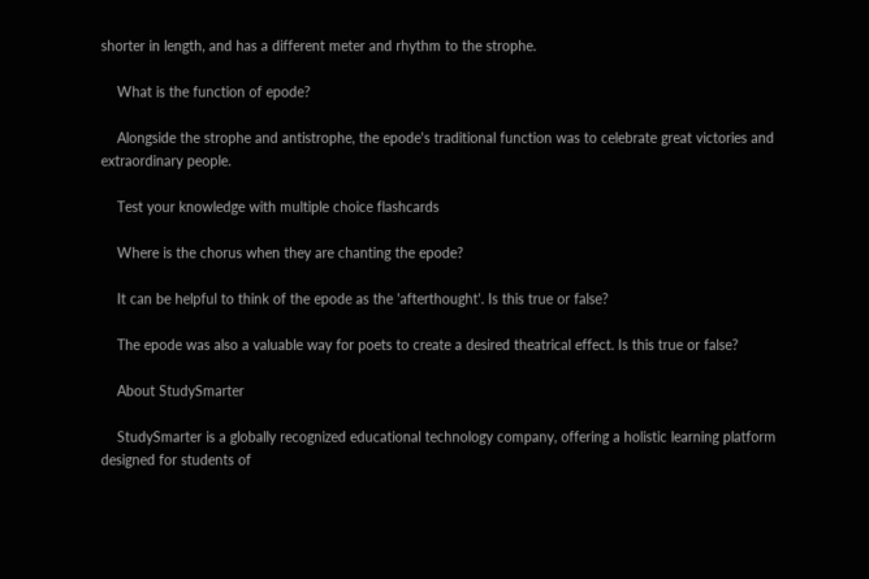shorter in length, and has a different meter and rhythm to the strophe.

    What is the function of epode?

    Alongside the strophe and antistrophe, the epode's traditional function was to celebrate great victories and extraordinary people.

    Test your knowledge with multiple choice flashcards

    Where is the chorus when they are chanting the epode?

    It can be helpful to think of the epode as the 'afterthought'. Is this true or false?

    The epode was also a valuable way for poets to create a desired theatrical effect. Is this true or false?

    About StudySmarter

    StudySmarter is a globally recognized educational technology company, offering a holistic learning platform designed for students of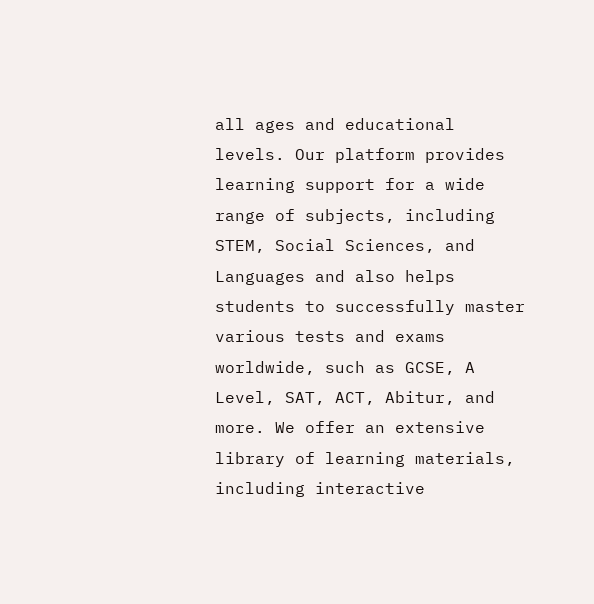all ages and educational levels. Our platform provides learning support for a wide range of subjects, including STEM, Social Sciences, and Languages and also helps students to successfully master various tests and exams worldwide, such as GCSE, A Level, SAT, ACT, Abitur, and more. We offer an extensive library of learning materials, including interactive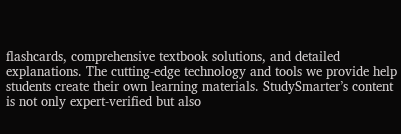flashcards, comprehensive textbook solutions, and detailed explanations. The cutting-edge technology and tools we provide help students create their own learning materials. StudySmarter’s content is not only expert-verified but also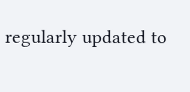regularly updated to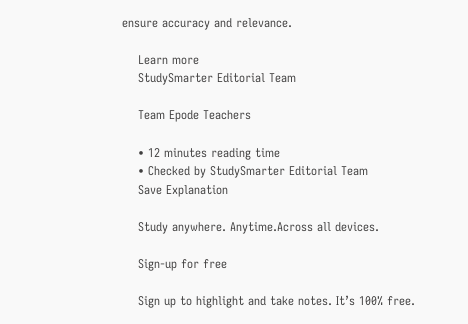ensure accuracy and relevance.

    Learn more
    StudySmarter Editorial Team

    Team Epode Teachers

    • 12 minutes reading time
    • Checked by StudySmarter Editorial Team
    Save Explanation

    Study anywhere. Anytime.Across all devices.

    Sign-up for free

    Sign up to highlight and take notes. It’s 100% free.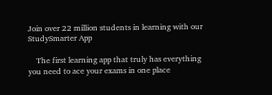Join over 22 million students in learning with our StudySmarter App

    The first learning app that truly has everything you need to ace your exams in one place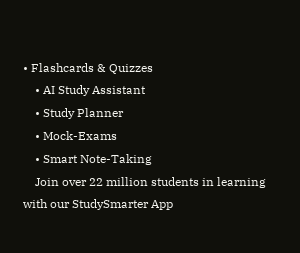• Flashcards & Quizzes
    • AI Study Assistant
    • Study Planner
    • Mock-Exams
    • Smart Note-Taking
    Join over 22 million students in learning with our StudySmarter App